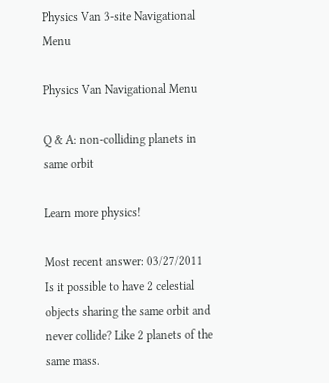Physics Van 3-site Navigational Menu

Physics Van Navigational Menu

Q & A: non-colliding planets in same orbit

Learn more physics!

Most recent answer: 03/27/2011
Is it possible to have 2 celestial objects sharing the same orbit and never collide? Like 2 planets of the same mass.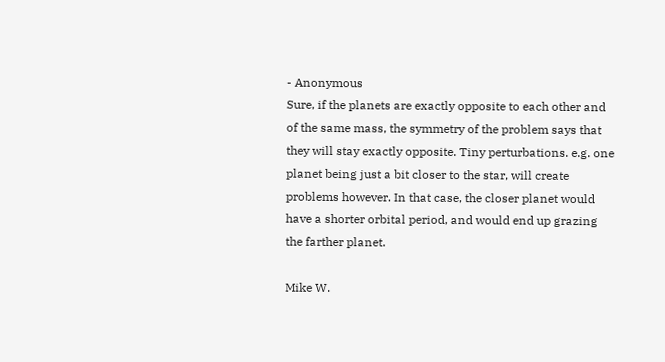- Anonymous
Sure, if the planets are exactly opposite to each other and of the same mass, the symmetry of the problem says that they will stay exactly opposite. Tiny perturbations. e.g. one planet being just a bit closer to the star, will create problems however. In that case, the closer planet would have a shorter orbital period, and would end up grazing the farther planet.

Mike W.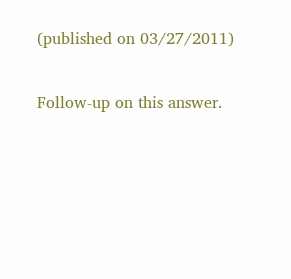(published on 03/27/2011)

Follow-up on this answer.